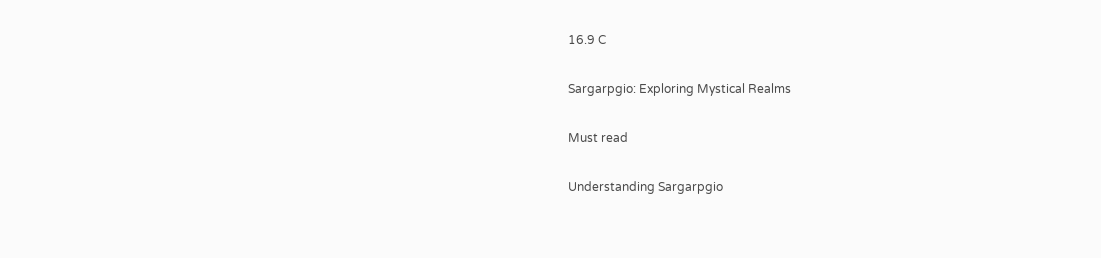16.9 C

Sargarpgio: Exploring Mystical Realms

Must read

Understanding Sargarpgio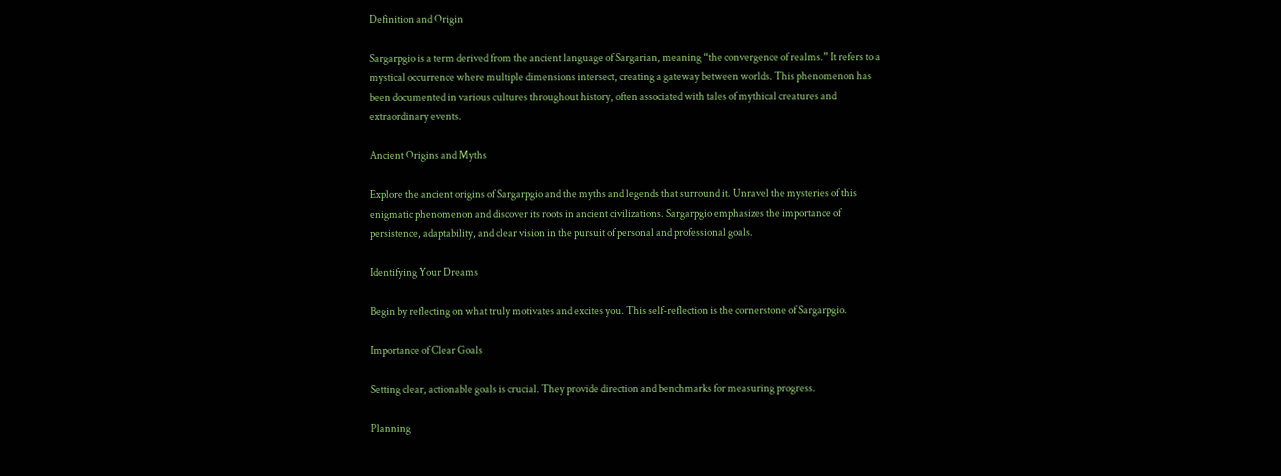Definition and Origin

Sargarpgio is a term derived from the ancient language of Sargarian, meaning “the convergence of realms.” It refers to a mystical occurrence where multiple dimensions intersect, creating a gateway between worlds. This phenomenon has been documented in various cultures throughout history, often associated with tales of mythical creatures and extraordinary events.

Ancient Origins and Myths

Explore the ancient origins of Sargarpgio and the myths and legends that surround it. Unravel the mysteries of this enigmatic phenomenon and discover its roots in ancient civilizations. Sargarpgio emphasizes the importance of persistence, adaptability, and clear vision in the pursuit of personal and professional goals.

Identifying Your Dreams

Begin by reflecting on what truly motivates and excites you. This self-reflection is the cornerstone of Sargarpgio.

Importance of Clear Goals

Setting clear, actionable goals is crucial. They provide direction and benchmarks for measuring progress.

Planning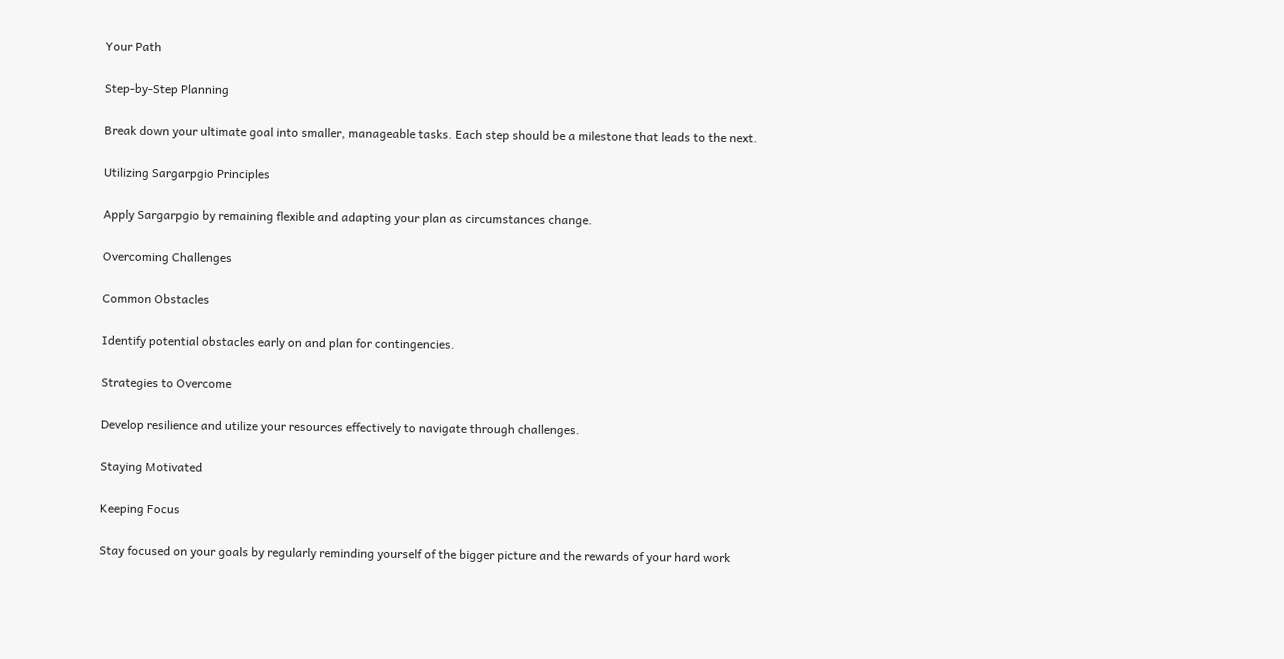Your Path

Step-by-Step Planning

Break down your ultimate goal into smaller, manageable tasks. Each step should be a milestone that leads to the next.

Utilizing Sargarpgio Principles

Apply Sargarpgio by remaining flexible and adapting your plan as circumstances change.

Overcoming Challenges

Common Obstacles

Identify potential obstacles early on and plan for contingencies.

Strategies to Overcome

Develop resilience and utilize your resources effectively to navigate through challenges.

Staying Motivated

Keeping Focus

Stay focused on your goals by regularly reminding yourself of the bigger picture and the rewards of your hard work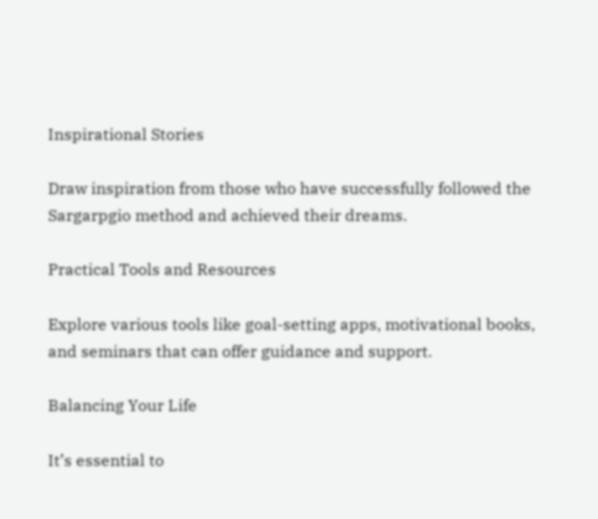Inspirational Stories

Draw inspiration from those who have successfully followed the Sargarpgio method and achieved their dreams.

Practical Tools and Resources

Explore various tools like goal-setting apps, motivational books, and seminars that can offer guidance and support.

Balancing Your Life

It’s essential to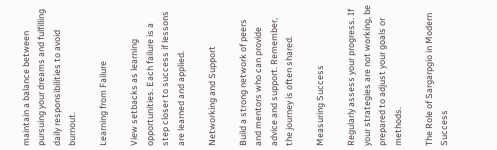maintain a balance between pursuing your dreams and fulfilling daily responsibilities to avoid burnout.

Learning from Failure

View setbacks as learning opportunities. Each failure is a step closer to success if lessons are learned and applied.

Networking and Support

Build a strong network of peers and mentors who can provide advice and support. Remember, the journey is often shared.

Measuring Success

Regularly assess your progress. If your strategies are not working, be prepared to adjust your goals or methods.

The Role of Sargarpgio in Modern Success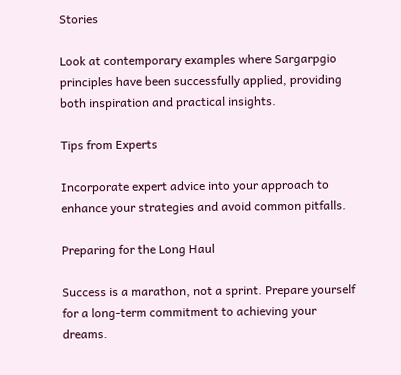Stories

Look at contemporary examples where Sargarpgio principles have been successfully applied, providing both inspiration and practical insights.

Tips from Experts

Incorporate expert advice into your approach to enhance your strategies and avoid common pitfalls.

Preparing for the Long Haul

Success is a marathon, not a sprint. Prepare yourself for a long-term commitment to achieving your dreams.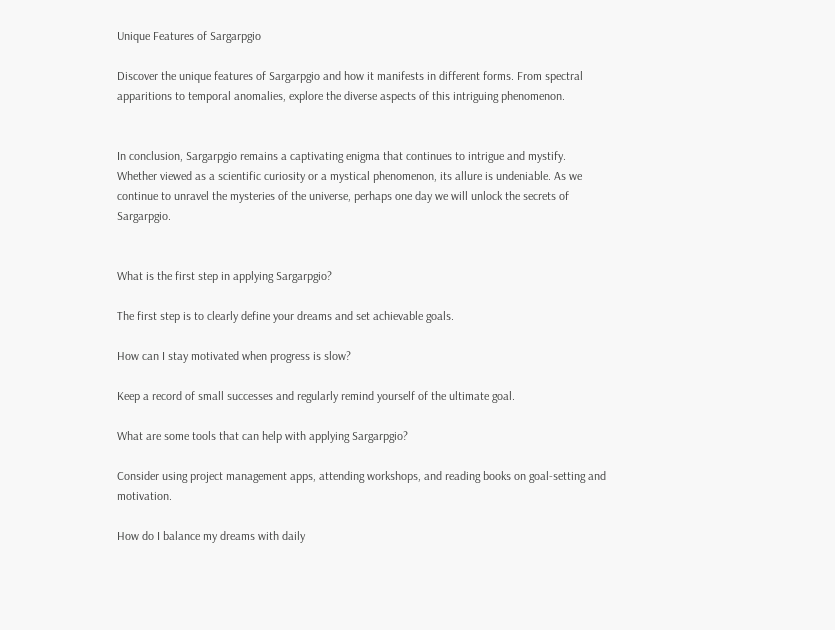Unique Features of Sargarpgio

Discover the unique features of Sargarpgio and how it manifests in different forms. From spectral apparitions to temporal anomalies, explore the diverse aspects of this intriguing phenomenon.


In conclusion, Sargarpgio remains a captivating enigma that continues to intrigue and mystify. Whether viewed as a scientific curiosity or a mystical phenomenon, its allure is undeniable. As we continue to unravel the mysteries of the universe, perhaps one day we will unlock the secrets of Sargarpgio.


What is the first step in applying Sargarpgio?

The first step is to clearly define your dreams and set achievable goals.

How can I stay motivated when progress is slow?

Keep a record of small successes and regularly remind yourself of the ultimate goal.

What are some tools that can help with applying Sargarpgio?

Consider using project management apps, attending workshops, and reading books on goal-setting and motivation.

How do I balance my dreams with daily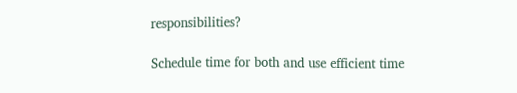responsibilities?

Schedule time for both and use efficient time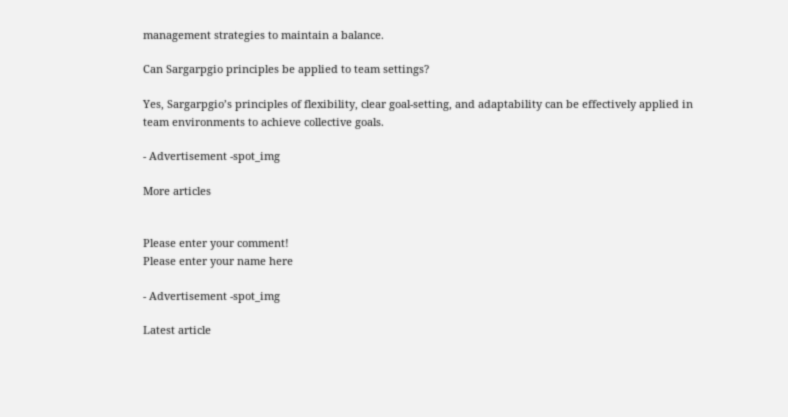management strategies to maintain a balance.

Can Sargarpgio principles be applied to team settings?

Yes, Sargarpgio’s principles of flexibility, clear goal-setting, and adaptability can be effectively applied in team environments to achieve collective goals.

- Advertisement -spot_img

More articles


Please enter your comment!
Please enter your name here

- Advertisement -spot_img

Latest article